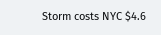Storm costs NYC $4.6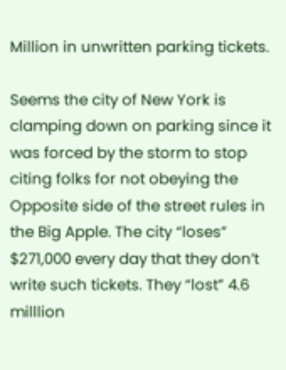Million in unwritten parking tickets.

Seems the city of New York is clamping down on parking since it was forced by the storm to stop citing folks for not obeying the Opposite side of the street rules in the Big Apple. The city “loses” $271,000 every day that they don’t write such tickets. They “lost” 4.6 milllion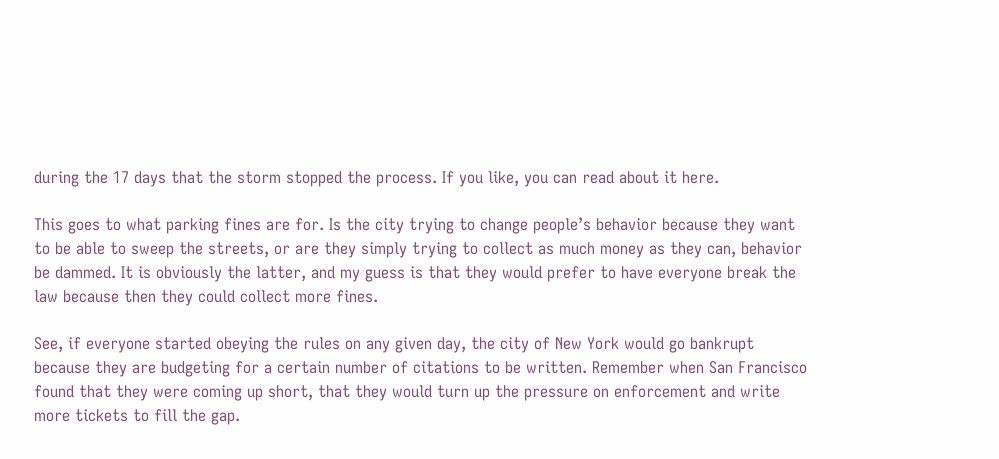during the 17 days that the storm stopped the process. If you like, you can read about it here.

This goes to what parking fines are for. Is the city trying to change people’s behavior because they want to be able to sweep the streets, or are they simply trying to collect as much money as they can, behavior be dammed. It is obviously the latter, and my guess is that they would prefer to have everyone break the law because then they could collect more fines.

See, if everyone started obeying the rules on any given day, the city of New York would go bankrupt because they are budgeting for a certain number of citations to be written. Remember when San Francisco found that they were coming up short, that they would turn up the pressure on enforcement and write more tickets to fill the gap.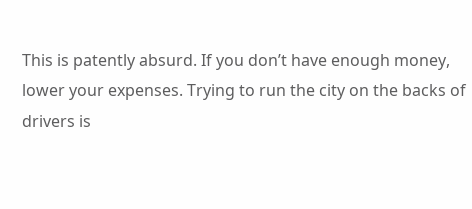This is patently absurd. If you don’t have enough money, lower your expenses. Trying to run the city on the backs of drivers is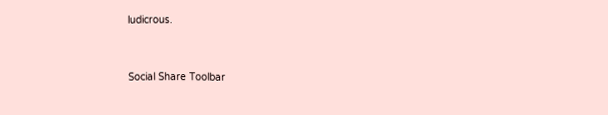ludicrous.


Social Share Toolbar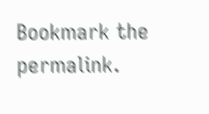Bookmark the permalink.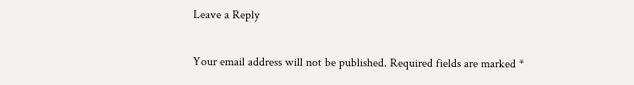Leave a Reply

Your email address will not be published. Required fields are marked *